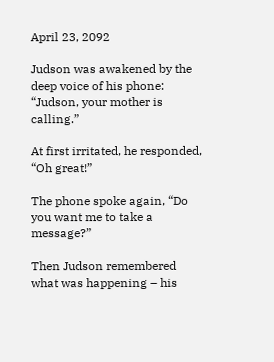April 23, 2092

Judson was awakened by the deep voice of his phone: “Judson, your mother is calling.”

At first irritated, he responded, “Oh great!”

The phone spoke again, “Do you want me to take a message?”

Then Judson remembered what was happening – his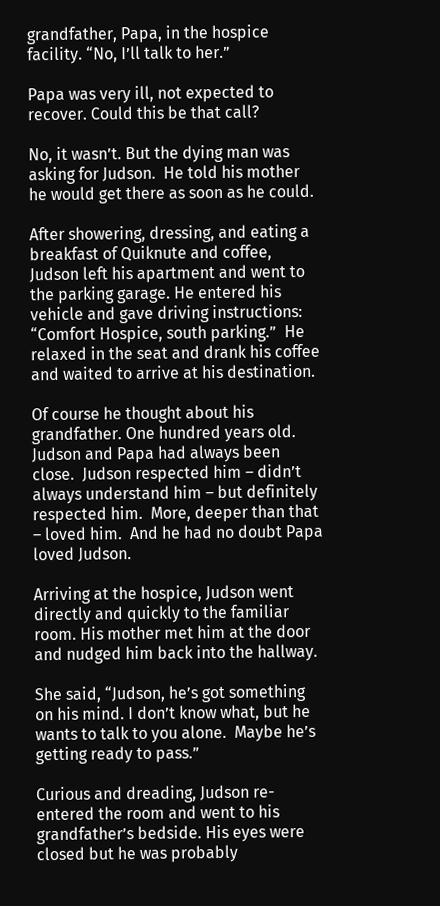grandfather, Papa, in the hospice facility. “No, I’ll talk to her.”

Papa was very ill, not expected to recover. Could this be that call?

No, it wasn’t. But the dying man was asking for Judson.  He told his mother he would get there as soon as he could.

After showering, dressing, and eating a breakfast of Quiknute and coffee, Judson left his apartment and went to the parking garage. He entered his vehicle and gave driving instructions: “Comfort Hospice, south parking.”  He relaxed in the seat and drank his coffee and waited to arrive at his destination.

Of course he thought about his grandfather. One hundred years old.  Judson and Papa had always been close.  Judson respected him – didn’t always understand him – but definitely respected him.  More, deeper than that – loved him.  And he had no doubt Papa loved Judson.

Arriving at the hospice, Judson went directly and quickly to the familiar room. His mother met him at the door and nudged him back into the hallway.

She said, “Judson, he’s got something on his mind. I don’t know what, but he wants to talk to you alone.  Maybe he’s getting ready to pass.”

Curious and dreading, Judson re-entered the room and went to his grandfather’s bedside. His eyes were closed but he was probably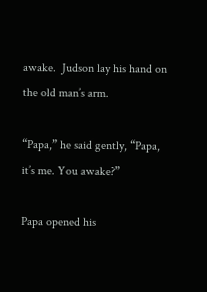awake.  Judson lay his hand on the old man’s arm.

“Papa,” he said gently, “Papa, it’s me. You awake?”

Papa opened his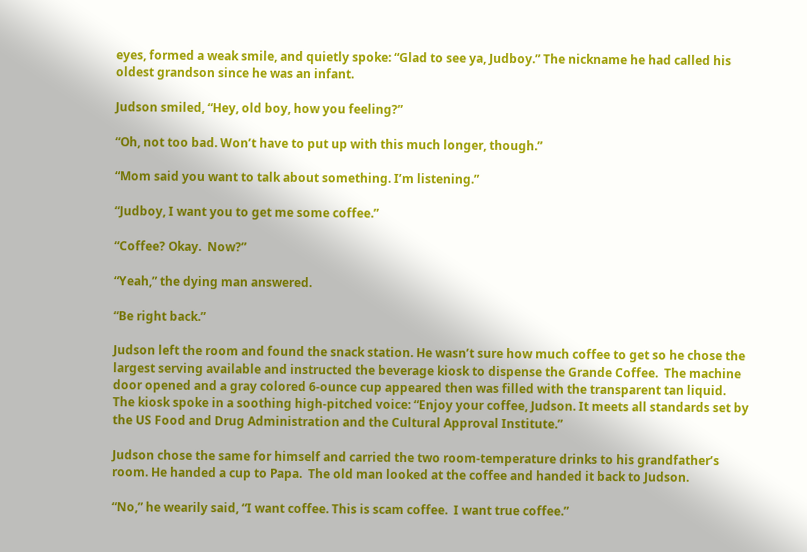eyes, formed a weak smile, and quietly spoke: “Glad to see ya, Judboy.” The nickname he had called his oldest grandson since he was an infant.

Judson smiled, “Hey, old boy, how you feeling?”

“Oh, not too bad. Won’t have to put up with this much longer, though.”

“Mom said you want to talk about something. I’m listening.”

“Judboy, I want you to get me some coffee.”

“Coffee? Okay.  Now?”

“Yeah,” the dying man answered.

“Be right back.”

Judson left the room and found the snack station. He wasn’t sure how much coffee to get so he chose the largest serving available and instructed the beverage kiosk to dispense the Grande Coffee.  The machine door opened and a gray colored 6-ounce cup appeared then was filled with the transparent tan liquid.  The kiosk spoke in a soothing high-pitched voice: “Enjoy your coffee, Judson. It meets all standards set by the US Food and Drug Administration and the Cultural Approval Institute.”

Judson chose the same for himself and carried the two room-temperature drinks to his grandfather’s room. He handed a cup to Papa.  The old man looked at the coffee and handed it back to Judson.

“No,” he wearily said, “I want coffee. This is scam coffee.  I want true coffee.”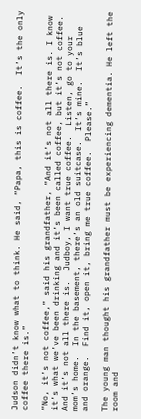Judson didn’t know what to think. He said, “Papa, this is coffee.  It’s the only coffee there is.”

“No, it’s not coffee,” said his grandfather, “And it’s not all there is. I know it’s what we’ve been drinking and it’s been called coffee, but it’s not coffee.  And it’s not all there is.  Judboy, I want true coffee.  Listen, go to your mom’s home.  In the basement, there’s an old suitcase.  It’s mine.  It’s blue and orange.  Find it, open it, bring me true coffee.  Please.”

The young man thought his grandfather must be experiencing dementia. He left the room and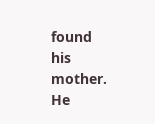found his mother.  He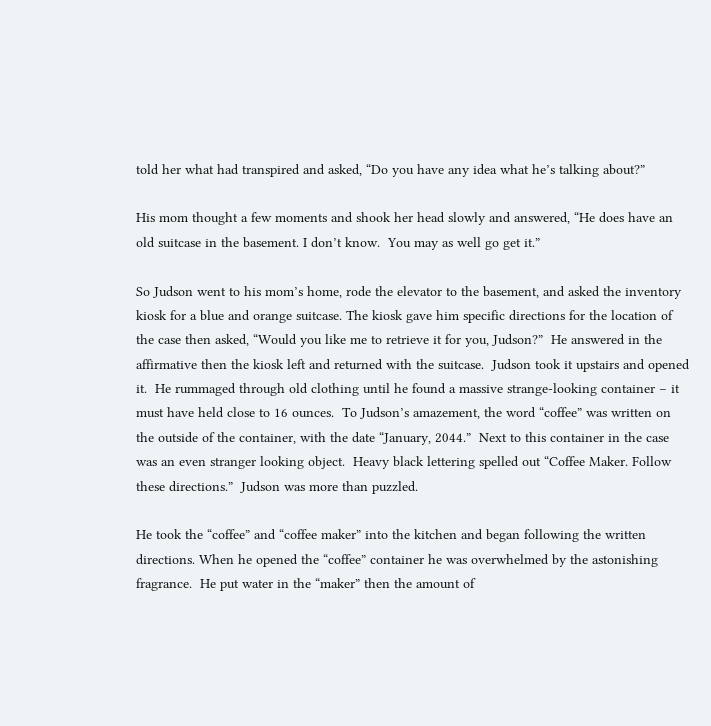told her what had transpired and asked, “Do you have any idea what he’s talking about?”

His mom thought a few moments and shook her head slowly and answered, “He does have an old suitcase in the basement. I don’t know.  You may as well go get it.”

So Judson went to his mom’s home, rode the elevator to the basement, and asked the inventory kiosk for a blue and orange suitcase. The kiosk gave him specific directions for the location of the case then asked, “Would you like me to retrieve it for you, Judson?”  He answered in the affirmative then the kiosk left and returned with the suitcase.  Judson took it upstairs and opened it.  He rummaged through old clothing until he found a massive strange-looking container – it must have held close to 16 ounces.  To Judson’s amazement, the word “coffee” was written on the outside of the container, with the date “January, 2044.”  Next to this container in the case was an even stranger looking object.  Heavy black lettering spelled out “Coffee Maker. Follow these directions.”  Judson was more than puzzled.

He took the “coffee” and “coffee maker” into the kitchen and began following the written directions. When he opened the “coffee” container he was overwhelmed by the astonishing fragrance.  He put water in the “maker” then the amount of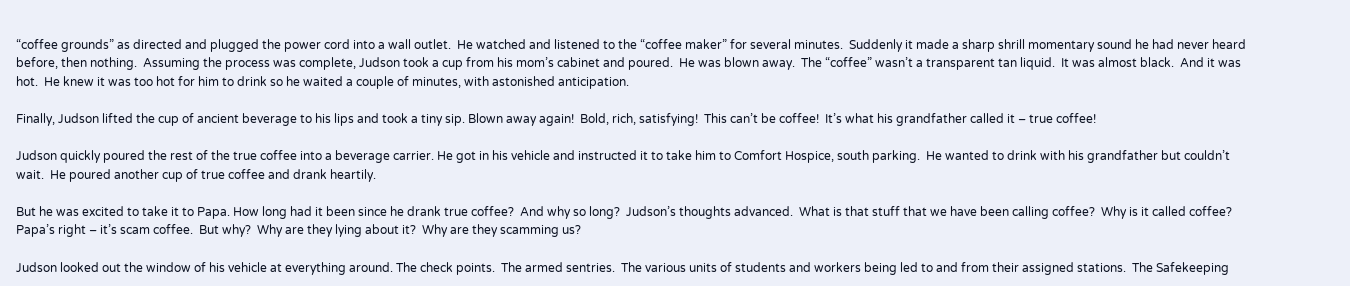“coffee grounds” as directed and plugged the power cord into a wall outlet.  He watched and listened to the “coffee maker” for several minutes.  Suddenly it made a sharp shrill momentary sound he had never heard before, then nothing.  Assuming the process was complete, Judson took a cup from his mom’s cabinet and poured.  He was blown away.  The “coffee” wasn’t a transparent tan liquid.  It was almost black.  And it was hot.  He knew it was too hot for him to drink so he waited a couple of minutes, with astonished anticipation.

Finally, Judson lifted the cup of ancient beverage to his lips and took a tiny sip. Blown away again!  Bold, rich, satisfying!  This can’t be coffee!  It’s what his grandfather called it – true coffee!

Judson quickly poured the rest of the true coffee into a beverage carrier. He got in his vehicle and instructed it to take him to Comfort Hospice, south parking.  He wanted to drink with his grandfather but couldn’t wait.  He poured another cup of true coffee and drank heartily.

But he was excited to take it to Papa. How long had it been since he drank true coffee?  And why so long?  Judson’s thoughts advanced.  What is that stuff that we have been calling coffee?  Why is it called coffee?  Papa’s right – it’s scam coffee.  But why?  Why are they lying about it?  Why are they scamming us?

Judson looked out the window of his vehicle at everything around. The check points.  The armed sentries.  The various units of students and workers being led to and from their assigned stations.  The Safekeeping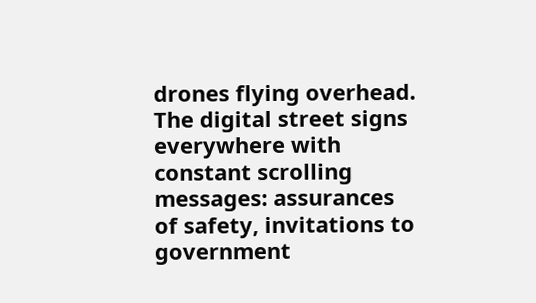drones flying overhead.  The digital street signs everywhere with constant scrolling messages: assurances of safety, invitations to government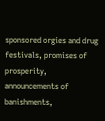sponsored orgies and drug festivals, promises of prosperity, announcements of banishments,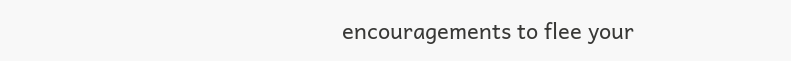encouragements to flee your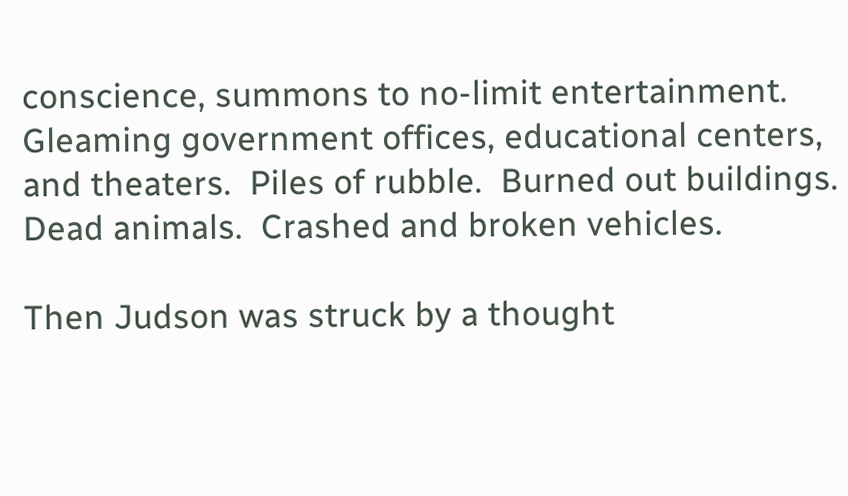conscience, summons to no-limit entertainment.  Gleaming government offices, educational centers, and theaters.  Piles of rubble.  Burned out buildings.  Dead animals.  Crashed and broken vehicles.

Then Judson was struck by a thought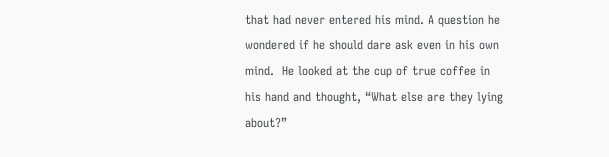that had never entered his mind. A question he wondered if he should dare ask even in his own mind.  He looked at the cup of true coffee in his hand and thought, “What else are they lying about?”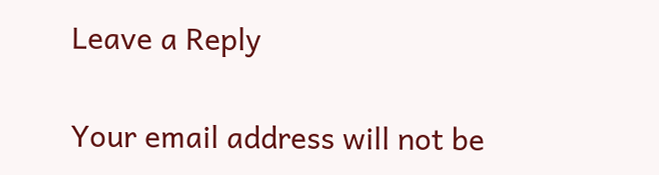Leave a Reply

Your email address will not be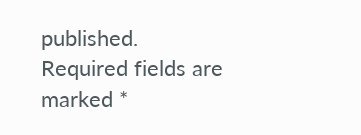published. Required fields are marked *